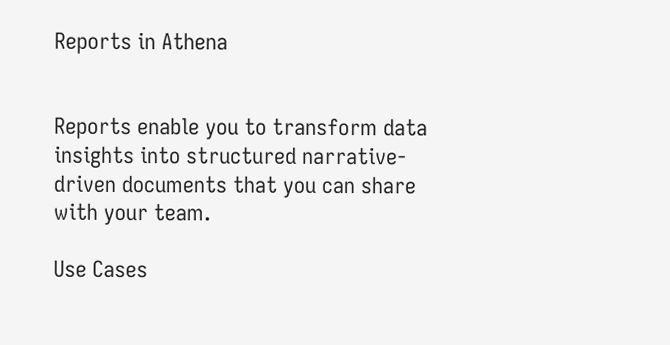Reports in Athena


Reports enable you to transform data insights into structured narrative-driven documents that you can share with your team.

Use Cases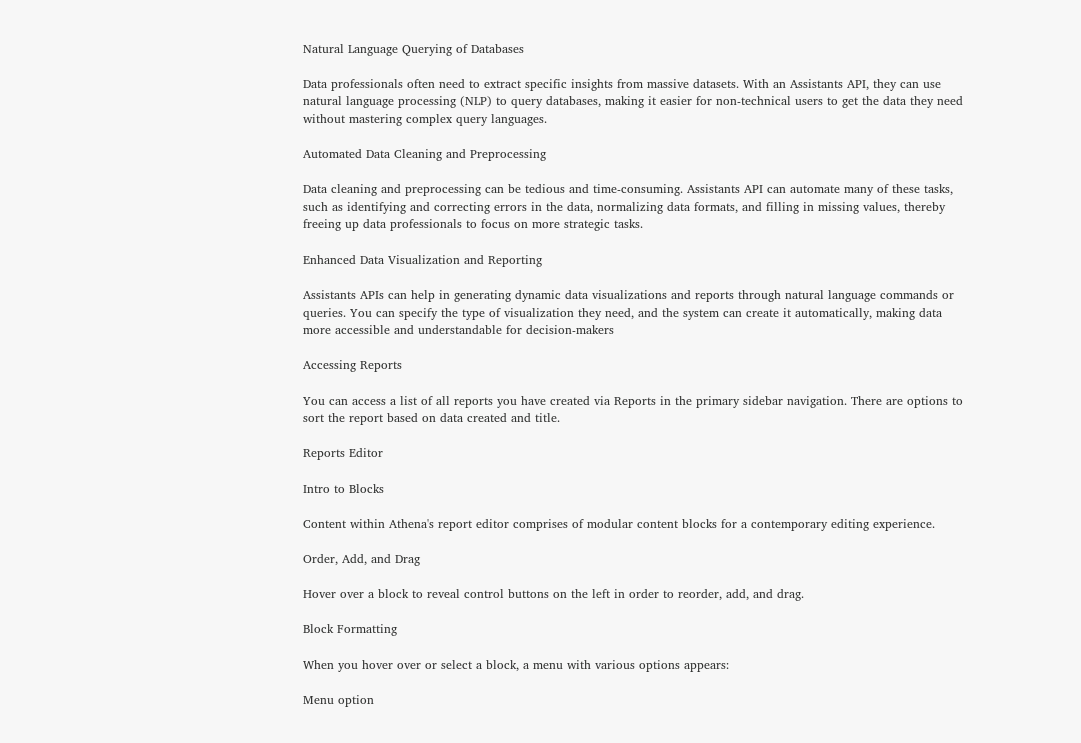Natural Language Querying of Databases

Data professionals often need to extract specific insights from massive datasets. With an Assistants API, they can use natural language processing (NLP) to query databases, making it easier for non-technical users to get the data they need without mastering complex query languages.

Automated Data Cleaning and Preprocessing

Data cleaning and preprocessing can be tedious and time-consuming. Assistants API can automate many of these tasks, such as identifying and correcting errors in the data, normalizing data formats, and filling in missing values, thereby freeing up data professionals to focus on more strategic tasks.

Enhanced Data Visualization and Reporting

Assistants APIs can help in generating dynamic data visualizations and reports through natural language commands or queries. You can specify the type of visualization they need, and the system can create it automatically, making data more accessible and understandable for decision-makers

Accessing Reports

You can access a list of all reports you have created via Reports in the primary sidebar navigation. There are options to sort the report based on data created and title.

Reports Editor

Intro to Blocks

Content within Athena's report editor comprises of modular content blocks for a contemporary editing experience.

Order, Add, and Drag

Hover over a block to reveal control buttons on the left in order to reorder, add, and drag.

Block Formatting

When you hover over or select a block, a menu with various options appears:

Menu option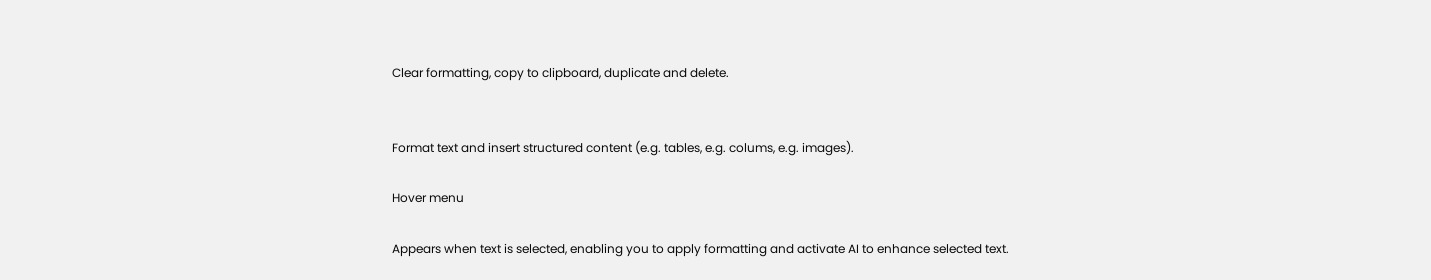Clear formatting, copy to clipboard, duplicate and delete.


Format text and insert structured content (e.g. tables, e.g. colums, e.g. images).

Hover menu

Appears when text is selected, enabling you to apply formatting and activate AI to enhance selected text.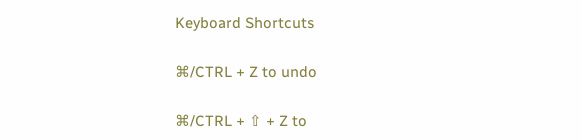Keyboard Shortcuts

⌘/CTRL + Z to undo

⌘/CTRL + ⇧ + Z to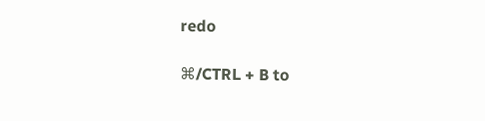redo

⌘/CTRL + B to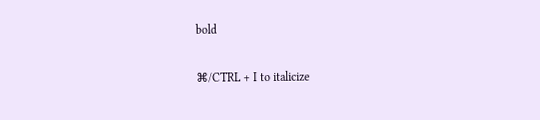bold

⌘/CTRL + I to italicize